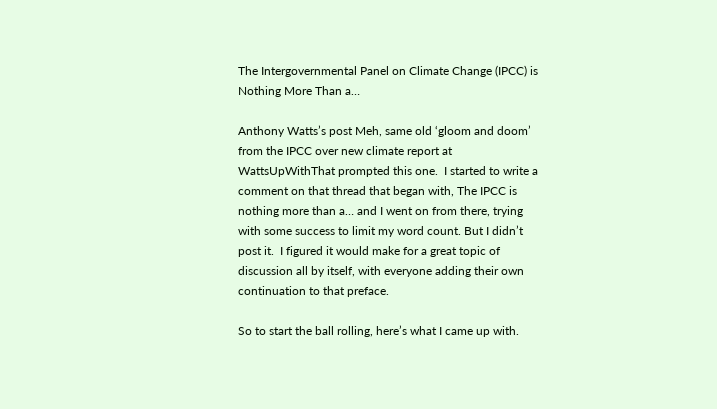The Intergovernmental Panel on Climate Change (IPCC) is Nothing More Than a…

Anthony Watts’s post Meh, same old ‘gloom and doom’ from the IPCC over new climate report at WattsUpWithThat prompted this one.  I started to write a comment on that thread that began with, The IPCC is nothing more than a… and I went on from there, trying with some success to limit my word count. But I didn’t post it.  I figured it would make for a great topic of discussion all by itself, with everyone adding their own continuation to that preface.

So to start the ball rolling, here’s what I came up with.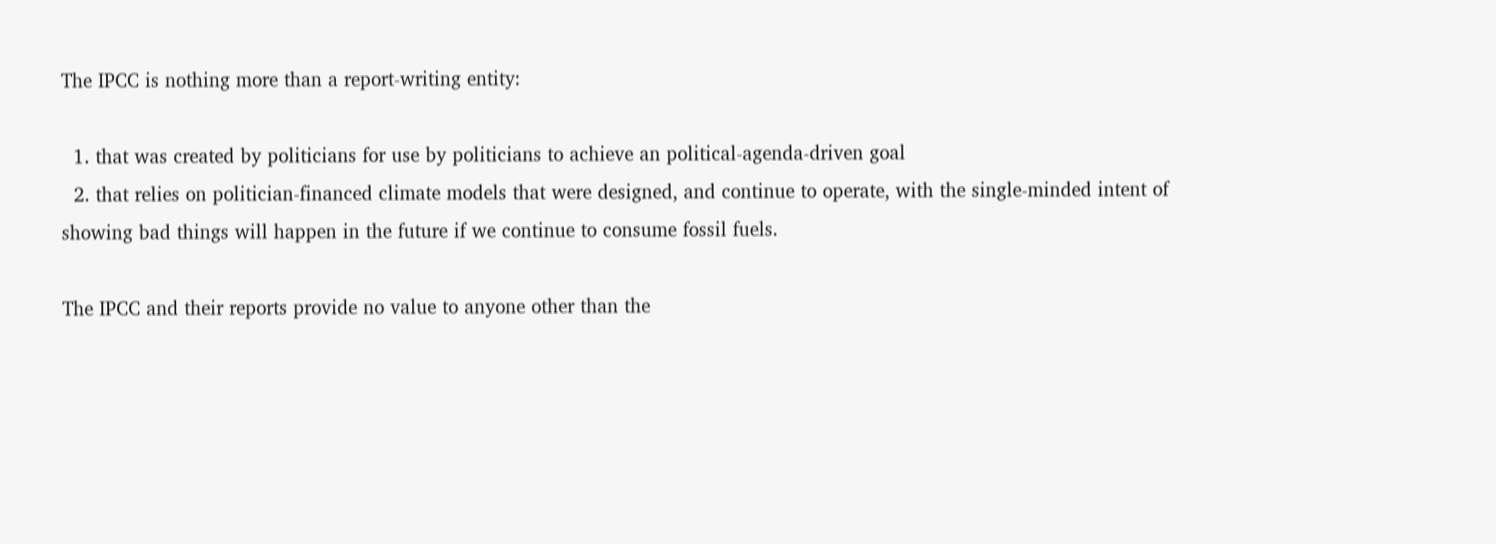The IPCC is nothing more than a report-writing entity:

  1. that was created by politicians for use by politicians to achieve an political-agenda-driven goal
  2. that relies on politician-financed climate models that were designed, and continue to operate, with the single-minded intent of showing bad things will happen in the future if we continue to consume fossil fuels.

The IPCC and their reports provide no value to anyone other than the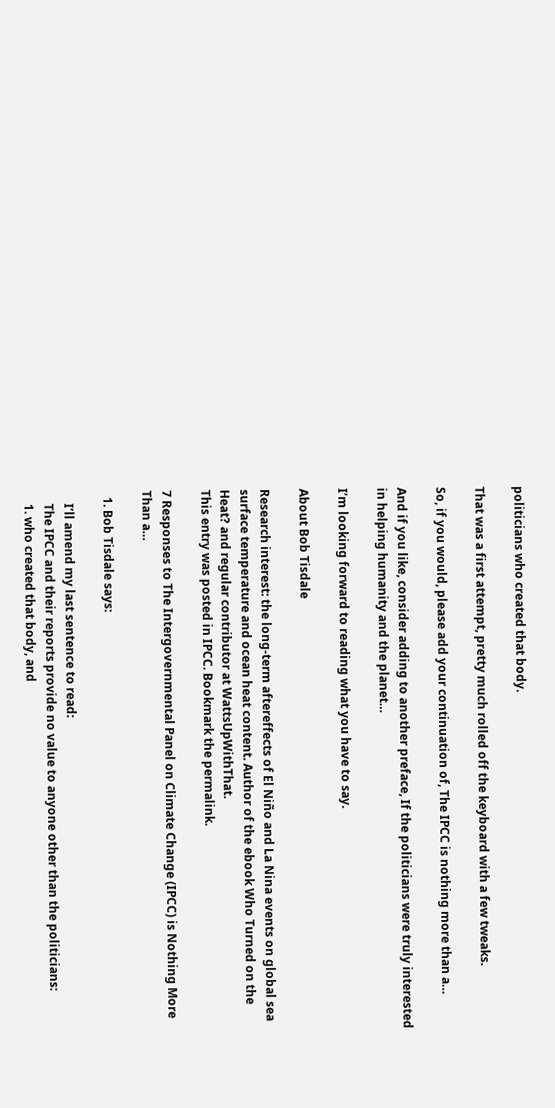politicians who created that body.

That was a first attempt, pretty much rolled off the keyboard with a few tweaks.

So, if you would, please add your continuation of, The IPCC is nothing more than a…

And if you like, consider adding to another preface, If the politicians were truly interested in helping humanity and the planet…

I’m looking forward to reading what you have to say.

About Bob Tisdale

Research interest: the long-term aftereffects of El Niño and La Nina events on global sea surface temperature and ocean heat content. Author of the ebook Who Turned on the Heat? and regular contributor at WattsUpWithThat.
This entry was posted in IPCC. Bookmark the permalink.

7 Responses to The Intergovernmental Panel on Climate Change (IPCC) is Nothing More Than a…

  1. Bob Tisdale says:

    I’ll amend my last sentence to read:
    The IPCC and their reports provide no value to anyone other than the politicians:
    1. who created that body, and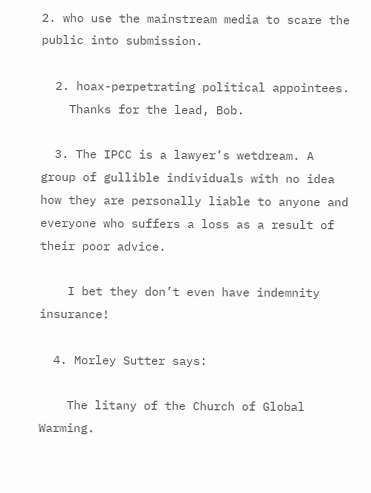2. who use the mainstream media to scare the public into submission.

  2. hoax-perpetrating political appointees.
    Thanks for the lead, Bob.

  3. The IPCC is a lawyer’s wetdream. A group of gullible individuals with no idea how they are personally liable to anyone and everyone who suffers a loss as a result of their poor advice.

    I bet they don’t even have indemnity insurance!

  4. Morley Sutter says:

    The litany of the Church of Global Warming.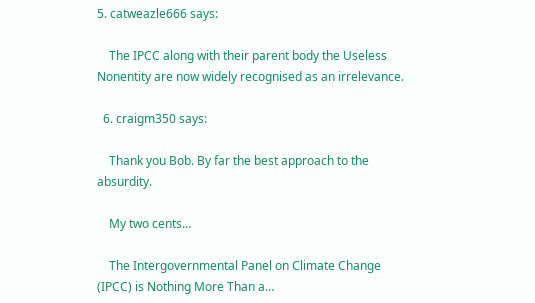5. catweazle666 says:

    The IPCC along with their parent body the Useless Nonentity are now widely recognised as an irrelevance.

  6. craigm350 says:

    Thank you Bob. By far the best approach to the absurdity.

    My two cents…

    The Intergovernmental Panel on Climate Change (IPCC) is Nothing More Than a…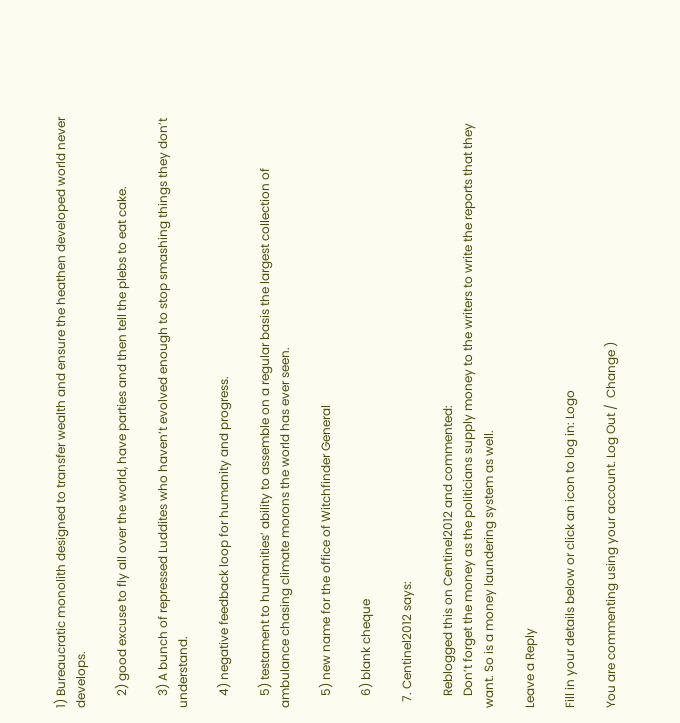1) Bureaucratic monolith designed to transfer wealth and ensure the heathen developed world never develops.

    2) good excuse to fly all over the world, have parties and then tell the plebs to eat cake.

    3) A bunch of repressed Luddites who haven’t evolved enough to stop smashing things they don’t understand.

    4) negative feedback loop for humanity and progress.

    5) testament to humanities’ ability to assemble on a regular basis the largest collection of ambulance chasing climate morons the world has ever seen.

    5) new name for the office of Witchfinder General

    6) blank cheque

  7. Centinel2012 says:

    Reblogged this on Centinel2012 and commented:
    Don’t forget the money as the politicians supply money to the writers to write the reports that they want. So is a money laundering system as well.

Leave a Reply

Fill in your details below or click an icon to log in: Logo

You are commenting using your account. Log Out /  Change )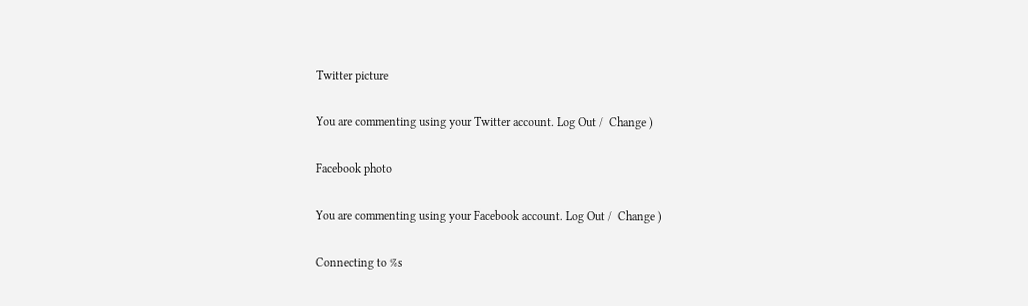Twitter picture

You are commenting using your Twitter account. Log Out /  Change )

Facebook photo

You are commenting using your Facebook account. Log Out /  Change )

Connecting to %s